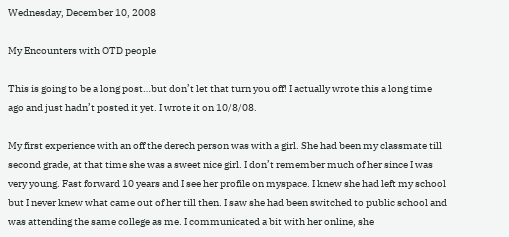Wednesday, December 10, 2008

My Encounters with OTD people

This is going to be a long post…but don’t let that turn you off! I actually wrote this a long time ago and just hadn’t posted it yet. I wrote it on 10/8/08.

My first experience with an off the derech person was with a girl. She had been my classmate till second grade, at that time she was a sweet nice girl. I don’t remember much of her since I was very young. Fast forward 10 years and I see her profile on myspace. I knew she had left my school but I never knew what came out of her till then. I saw she had been switched to public school and was attending the same college as me. I communicated a bit with her online, she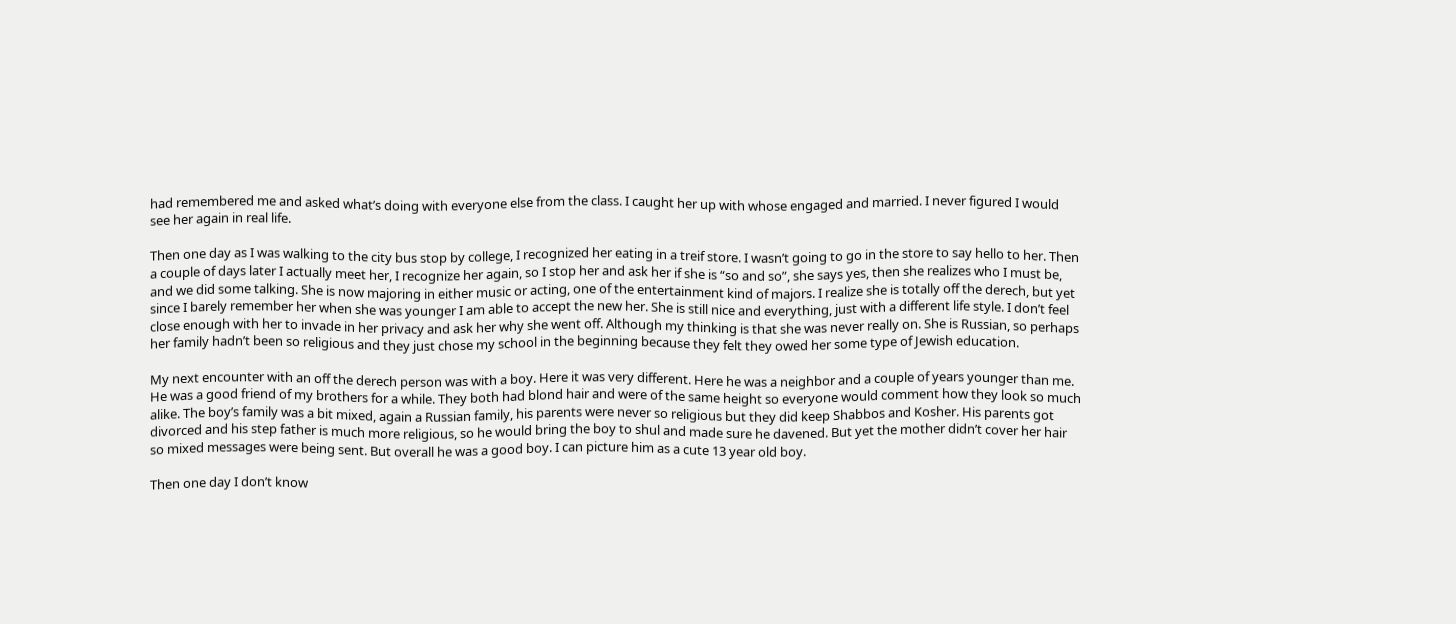had remembered me and asked what’s doing with everyone else from the class. I caught her up with whose engaged and married. I never figured I would see her again in real life.

Then one day as I was walking to the city bus stop by college, I recognized her eating in a treif store. I wasn’t going to go in the store to say hello to her. Then a couple of days later I actually meet her, I recognize her again, so I stop her and ask her if she is “so and so”, she says yes, then she realizes who I must be, and we did some talking. She is now majoring in either music or acting, one of the entertainment kind of majors. I realize she is totally off the derech, but yet since I barely remember her when she was younger I am able to accept the new her. She is still nice and everything, just with a different life style. I don’t feel close enough with her to invade in her privacy and ask her why she went off. Although my thinking is that she was never really on. She is Russian, so perhaps her family hadn’t been so religious and they just chose my school in the beginning because they felt they owed her some type of Jewish education.

My next encounter with an off the derech person was with a boy. Here it was very different. Here he was a neighbor and a couple of years younger than me. He was a good friend of my brothers for a while. They both had blond hair and were of the same height so everyone would comment how they look so much alike. The boy’s family was a bit mixed, again a Russian family, his parents were never so religious but they did keep Shabbos and Kosher. His parents got divorced and his step father is much more religious, so he would bring the boy to shul and made sure he davened. But yet the mother didn’t cover her hair so mixed messages were being sent. But overall he was a good boy. I can picture him as a cute 13 year old boy.

Then one day I don’t know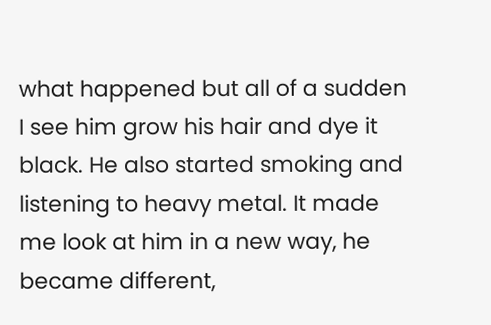what happened but all of a sudden I see him grow his hair and dye it black. He also started smoking and listening to heavy metal. It made me look at him in a new way, he became different,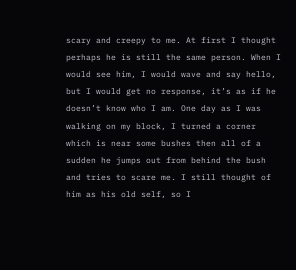scary and creepy to me. At first I thought perhaps he is still the same person. When I would see him, I would wave and say hello, but I would get no response, it’s as if he doesn’t know who I am. One day as I was walking on my block, I turned a corner which is near some bushes then all of a sudden he jumps out from behind the bush and tries to scare me. I still thought of him as his old self, so I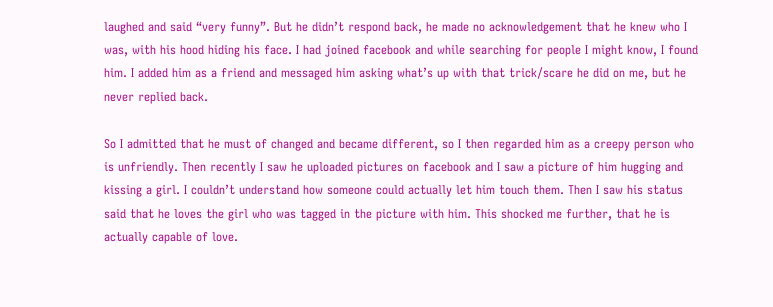laughed and said “very funny”. But he didn’t respond back, he made no acknowledgement that he knew who I was, with his hood hiding his face. I had joined facebook and while searching for people I might know, I found him. I added him as a friend and messaged him asking what’s up with that trick/scare he did on me, but he never replied back.

So I admitted that he must of changed and became different, so I then regarded him as a creepy person who is unfriendly. Then recently I saw he uploaded pictures on facebook and I saw a picture of him hugging and kissing a girl. I couldn’t understand how someone could actually let him touch them. Then I saw his status said that he loves the girl who was tagged in the picture with him. This shocked me further, that he is actually capable of love.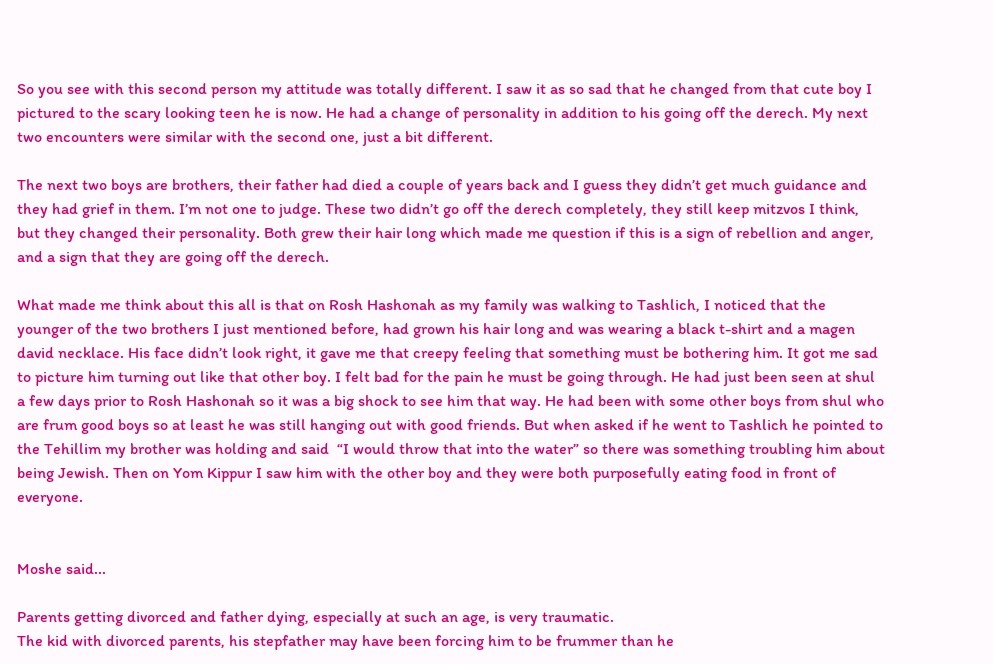So you see with this second person my attitude was totally different. I saw it as so sad that he changed from that cute boy I pictured to the scary looking teen he is now. He had a change of personality in addition to his going off the derech. My next two encounters were similar with the second one, just a bit different.

The next two boys are brothers, their father had died a couple of years back and I guess they didn’t get much guidance and they had grief in them. I’m not one to judge. These two didn’t go off the derech completely, they still keep mitzvos I think, but they changed their personality. Both grew their hair long which made me question if this is a sign of rebellion and anger, and a sign that they are going off the derech.

What made me think about this all is that on Rosh Hashonah as my family was walking to Tashlich, I noticed that the younger of the two brothers I just mentioned before, had grown his hair long and was wearing a black t-shirt and a magen david necklace. His face didn’t look right, it gave me that creepy feeling that something must be bothering him. It got me sad to picture him turning out like that other boy. I felt bad for the pain he must be going through. He had just been seen at shul a few days prior to Rosh Hashonah so it was a big shock to see him that way. He had been with some other boys from shul who are frum good boys so at least he was still hanging out with good friends. But when asked if he went to Tashlich he pointed to the Tehillim my brother was holding and said  “I would throw that into the water” so there was something troubling him about being Jewish. Then on Yom Kippur I saw him with the other boy and they were both purposefully eating food in front of everyone.


Moshe said...

Parents getting divorced and father dying, especially at such an age, is very traumatic.
The kid with divorced parents, his stepfather may have been forcing him to be frummer than he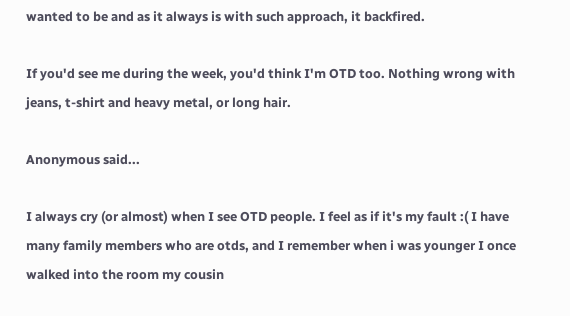wanted to be and as it always is with such approach, it backfired.

If you'd see me during the week, you'd think I'm OTD too. Nothing wrong with jeans, t-shirt and heavy metal, or long hair.

Anonymous said...

I always cry (or almost) when I see OTD people. I feel as if it's my fault :( I have many family members who are otds, and I remember when i was younger I once walked into the room my cousin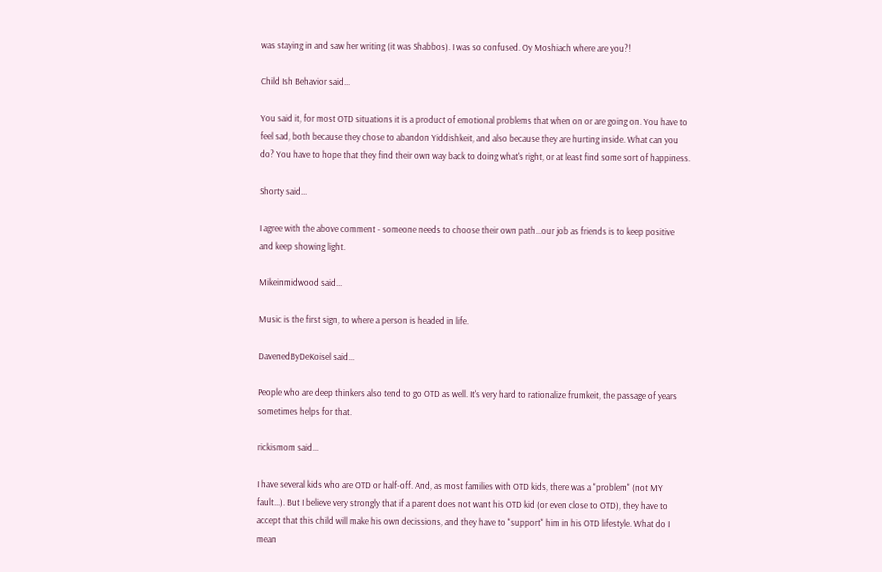was staying in and saw her writing (it was Shabbos). I was so confused. Oy Moshiach where are you?!

Child Ish Behavior said...

You said it, for most OTD situations it is a product of emotional problems that when on or are going on. You have to feel sad, both because they chose to abandon Yiddishkeit, and also because they are hurting inside. What can you do? You have to hope that they find their own way back to doing what's right, or at least find some sort of happiness.

Shorty said...

I agree with the above comment - someone needs to choose their own path...our job as friends is to keep positive and keep showing light.

Mikeinmidwood said...

Music is the first sign, to where a person is headed in life.

DavenedByDeKoisel said...

People who are deep thinkers also tend to go OTD as well. It's very hard to rationalize frumkeit, the passage of years sometimes helps for that.

rickismom said...

I have several kids who are OTD or half-off. And, as most families with OTD kids, there was a "problem" (not MY fault...). But I believe very strongly that if a parent does not want his OTD kid (or even close to OTD), they have to accept that this child will make his own decissions, and they have to "support" him in his OTD lifestyle. What do I mean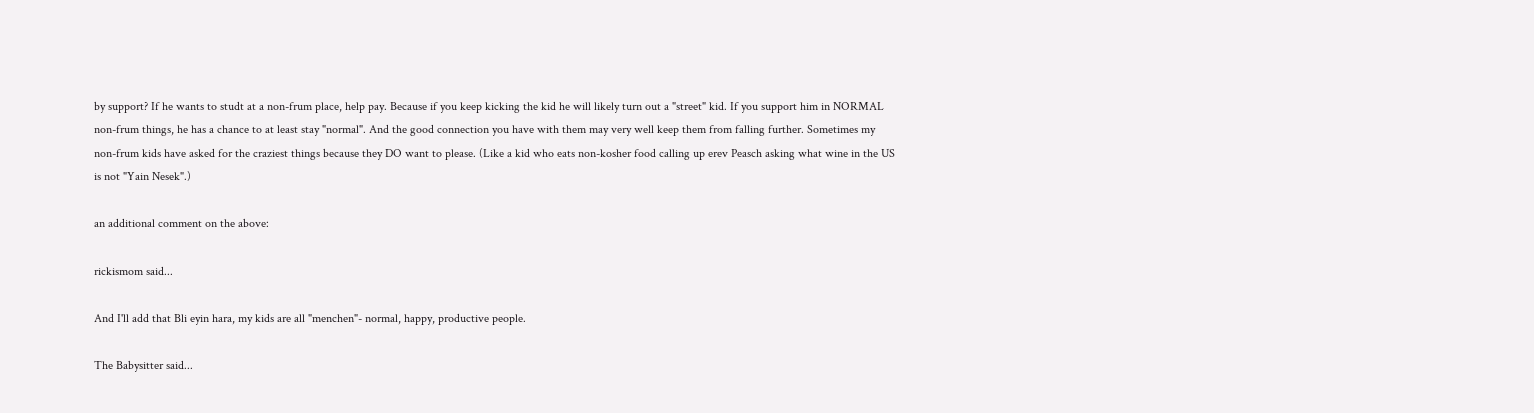by support? If he wants to studt at a non-frum place, help pay. Because if you keep kicking the kid he will likely turn out a "street" kid. If you support him in NORMAL non-frum things, he has a chance to at least stay "normal". And the good connection you have with them may very well keep them from falling further. Sometimes my non-frum kids have asked for the craziest things because they DO want to please. (Like a kid who eats non-kosher food calling up erev Peasch asking what wine in the US is not "Yain Nesek".)

an additional comment on the above:

rickismom said...

And I'll add that Bli eyin hara, my kids are all "menchen"- normal, happy, productive people.

The Babysitter said...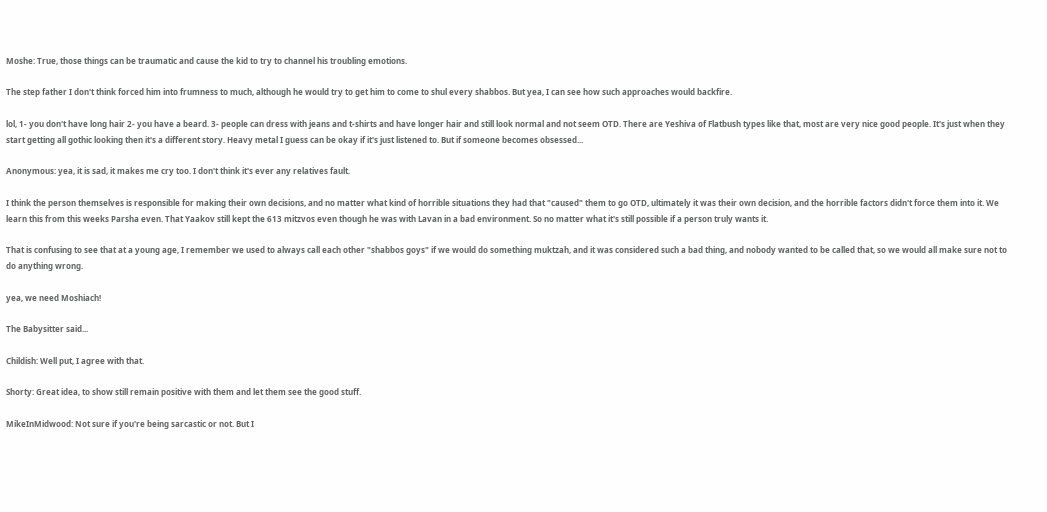Moshe: True, those things can be traumatic and cause the kid to try to channel his troubling emotions.

The step father I don't think forced him into frumness to much, although he would try to get him to come to shul every shabbos. But yea, I can see how such approaches would backfire.

lol, 1- you don't have long hair 2- you have a beard. 3- people can dress with jeans and t-shirts and have longer hair and still look normal and not seem OTD. There are Yeshiva of Flatbush types like that, most are very nice good people. It's just when they start getting all gothic looking then it's a different story. Heavy metal I guess can be okay if it's just listened to. But if someone becomes obsessed...

Anonymous: yea, it is sad, it makes me cry too. I don't think it's ever any relatives fault.

I think the person themselves is responsible for making their own decisions, and no matter what kind of horrible situations they had that "caused" them to go OTD, ultimately it was their own decision, and the horrible factors didn't force them into it. We learn this from this weeks Parsha even. That Yaakov still kept the 613 mitzvos even though he was with Lavan in a bad environment. So no matter what it's still possible if a person truly wants it.

That is confusing to see that at a young age, I remember we used to always call each other "shabbos goys" if we would do something muktzah, and it was considered such a bad thing, and nobody wanted to be called that, so we would all make sure not to do anything wrong.

yea, we need Moshiach!

The Babysitter said...

Childish: Well put, I agree with that.

Shorty: Great idea, to show still remain positive with them and let them see the good stuff.

MikeInMidwood: Not sure if you're being sarcastic or not. But I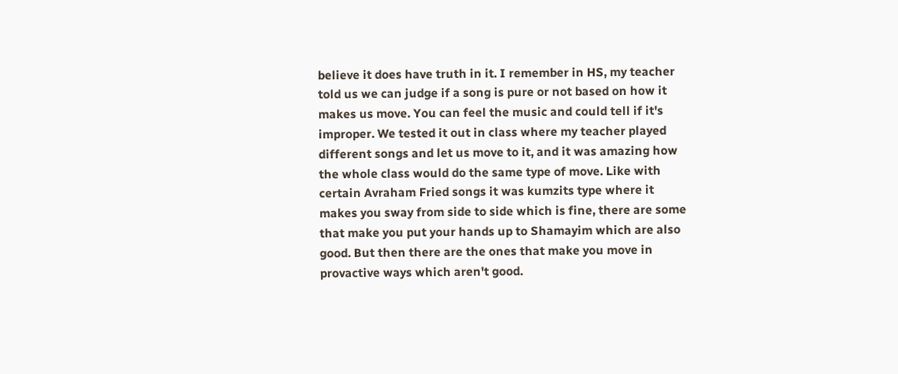believe it does have truth in it. I remember in HS, my teacher told us we can judge if a song is pure or not based on how it makes us move. You can feel the music and could tell if it's improper. We tested it out in class where my teacher played different songs and let us move to it, and it was amazing how the whole class would do the same type of move. Like with certain Avraham Fried songs it was kumzits type where it makes you sway from side to side which is fine, there are some that make you put your hands up to Shamayim which are also good. But then there are the ones that make you move in provactive ways which aren't good.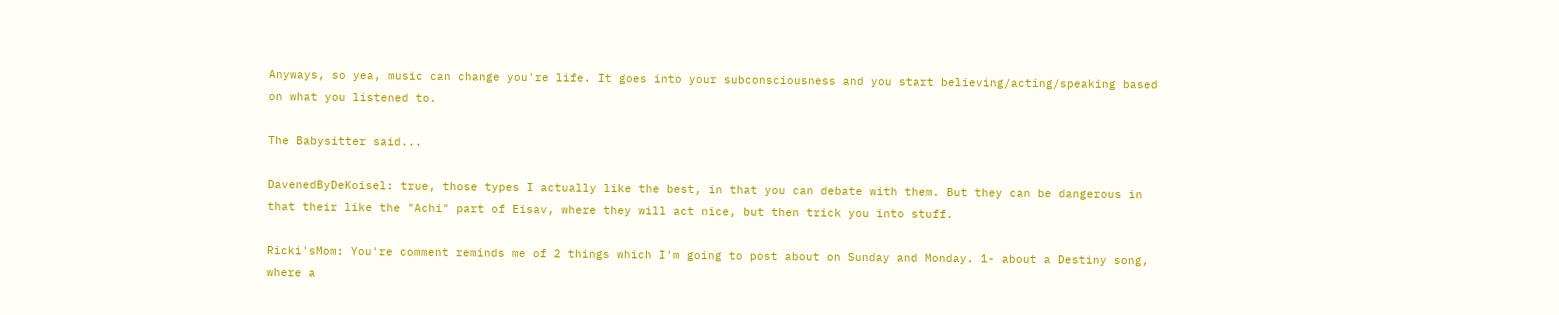Anyways, so yea, music can change you're life. It goes into your subconsciousness and you start believing/acting/speaking based on what you listened to.

The Babysitter said...

DavenedByDeKoisel: true, those types I actually like the best, in that you can debate with them. But they can be dangerous in that their like the "Achi" part of Eisav, where they will act nice, but then trick you into stuff.

Ricki'sMom: You're comment reminds me of 2 things which I'm going to post about on Sunday and Monday. 1- about a Destiny song, where a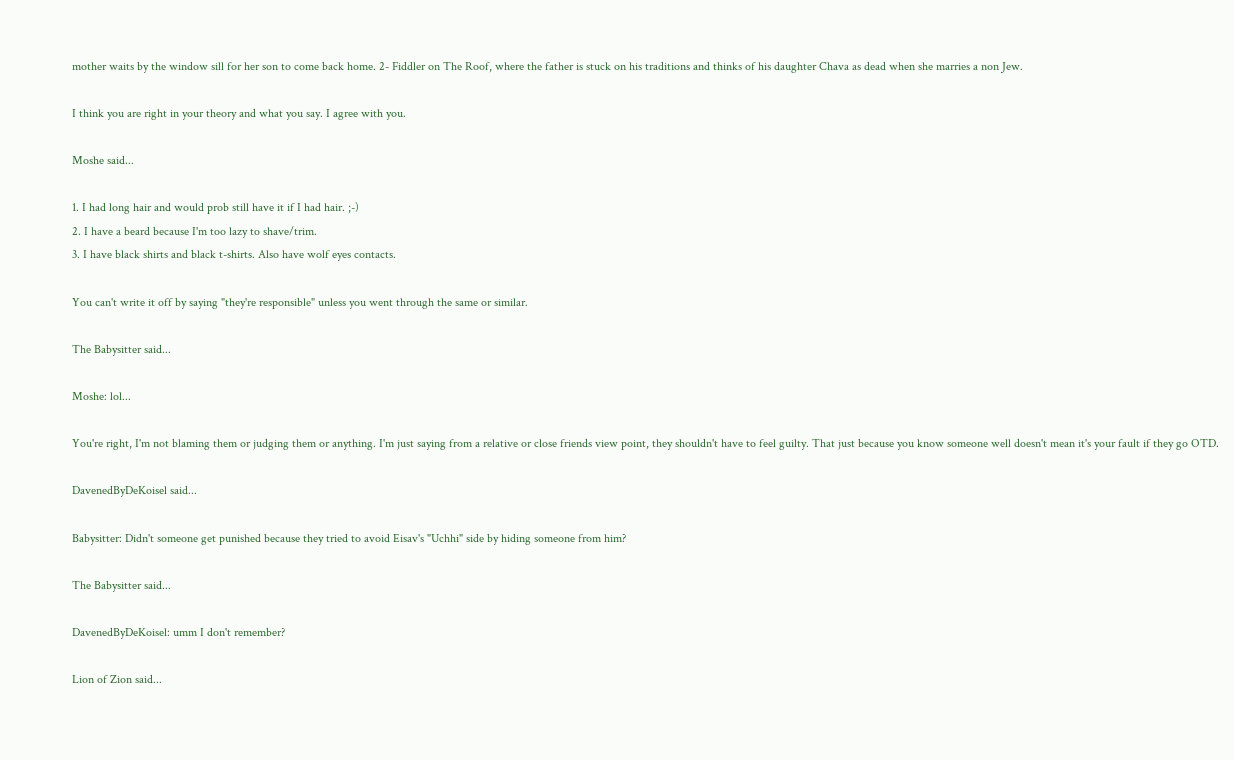mother waits by the window sill for her son to come back home. 2- Fiddler on The Roof, where the father is stuck on his traditions and thinks of his daughter Chava as dead when she marries a non Jew.

I think you are right in your theory and what you say. I agree with you.

Moshe said...

1. I had long hair and would prob still have it if I had hair. ;-)
2. I have a beard because I'm too lazy to shave/trim.
3. I have black shirts and black t-shirts. Also have wolf eyes contacts.

You can't write it off by saying "they're responsible" unless you went through the same or similar.

The Babysitter said...

Moshe: lol...

You're right, I'm not blaming them or judging them or anything. I'm just saying from a relative or close friends view point, they shouldn't have to feel guilty. That just because you know someone well doesn't mean it's your fault if they go OTD.

DavenedByDeKoisel said...

Babysitter: Didn't someone get punished because they tried to avoid Eisav's "Uchhi" side by hiding someone from him?

The Babysitter said...

DavenedByDeKoisel: umm I don't remember?

Lion of Zion said...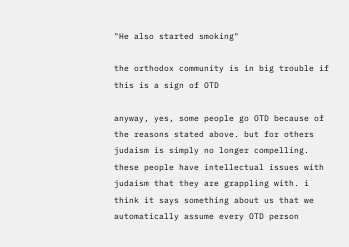"He also started smoking"

the orthodox community is in big trouble if this is a sign of OTD

anyway, yes, some people go OTD because of the reasons stated above. but for others judaism is simply no longer compelling. these people have intellectual issues with judaism that they are grappling with. i think it says something about us that we automatically assume every OTD person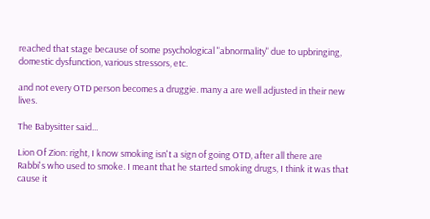reached that stage because of some psychological "abnormality" due to upbringing, domestic dysfunction, various stressors, etc.

and not every OTD person becomes a druggie. many a are well adjusted in their new lives.

The Babysitter said...

Lion Of Zion: right, I know smoking isn't a sign of going OTD, after all there are Rabbi's who used to smoke. I meant that he started smoking drugs, I think it was that cause it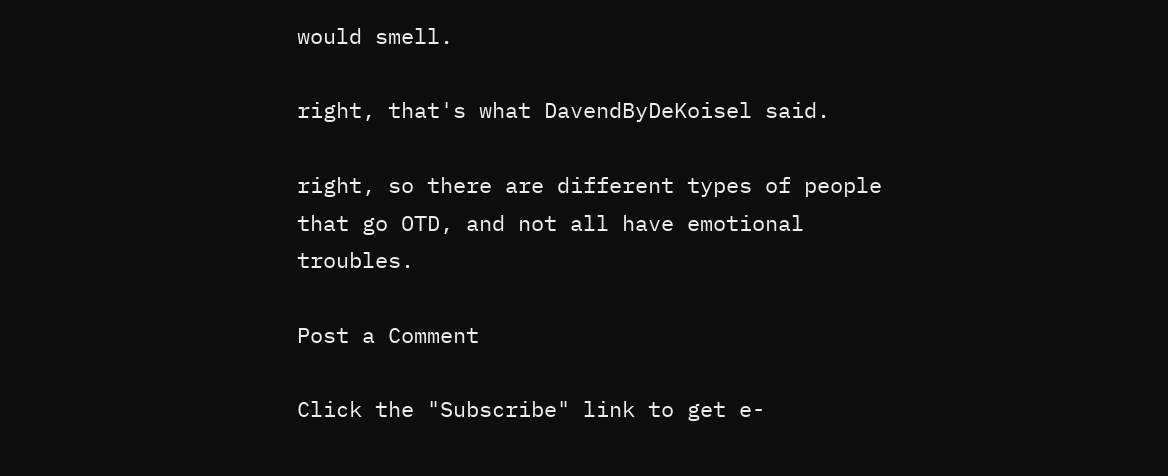would smell.

right, that's what DavendByDeKoisel said.

right, so there are different types of people that go OTD, and not all have emotional troubles.

Post a Comment

Click the "Subscribe" link to get e-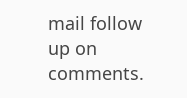mail follow up on comments.